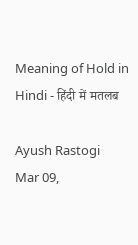Meaning of Hold in Hindi - हिंदी में मतलब

Ayush Rastogi
Mar 09,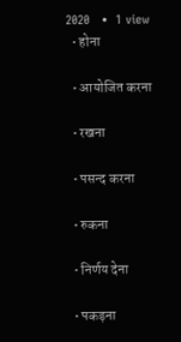2020   •  1 view
  • होना

  • आयोजित करना

  • रखना

  • पसन्द करना

  • रुकना

  • निर्णय देना

  • पकड़ना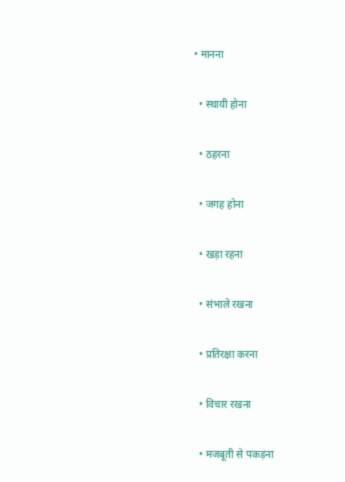• मानना

  • स्थायी होना

  • ठहरना

  • जगह होना

  • खड़ा रहना

  • संभाले रखना

  • प्रतिरक्षा करना

  • विचार रखना

  • मजबूती से पकड़ना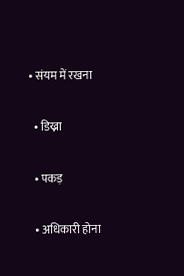• संयम में रखना

  • डिख्ना

  • पकड़

  • अधिकारी होना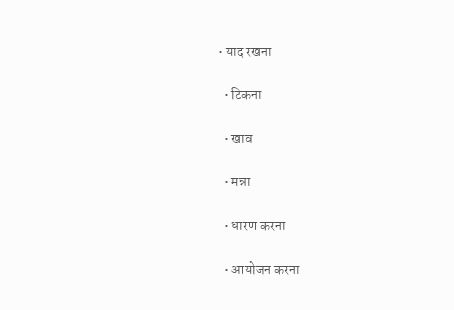• याद रखना

  • टिकना

  • खाव

  • मन्ना

  • धारण करना

  • आयोजन करना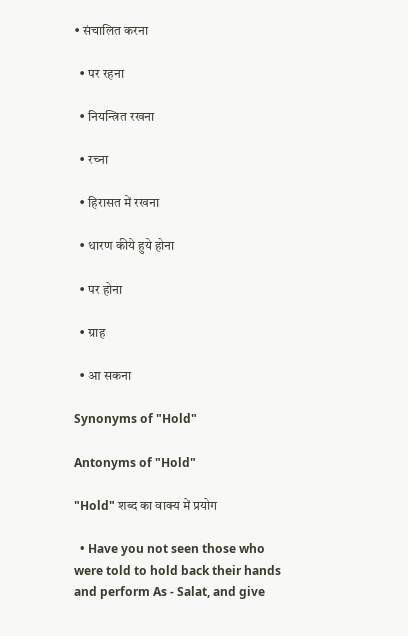• संचालित करना

  • पर रहना

  • नियन्त्रित रखना

  • रच्ना

  • हिरासत में रखना

  • धारण कीये हुये होना

  • पर होना

  • ग्राह

  • आ सकना

Synonyms of "Hold"

Antonyms of "Hold"

"Hold" शब्द का वाक्य में प्रयोग

  • Have you not seen those who were told to hold back their hands and perform As - Salat, and give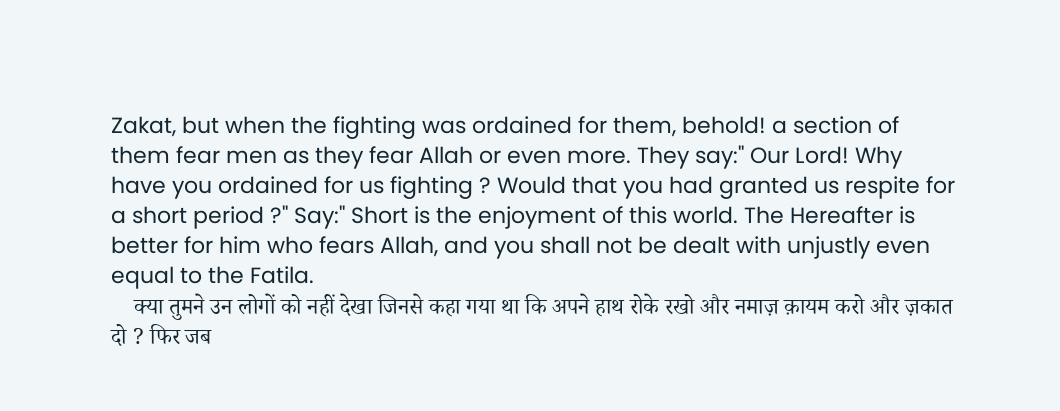Zakat, but when the fighting was ordained for them, behold! a section of them fear men as they fear Allah or even more. They say:" Our Lord! Why have you ordained for us fighting ? Would that you had granted us respite for a short period ?" Say:" Short is the enjoyment of this world. The Hereafter is better for him who fears Allah, and you shall not be dealt with unjustly even equal to the Fatila.
    क्या तुमने उन लोगों को नहीं देखा जिनसे कहा गया था कि अपने हाथ रोके रखो और नमाज़ क़ायम करो और ज़कात दो ? फिर जब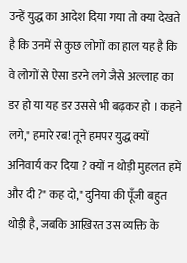उन्हें युद्ध का आदेश दिया गया तो क्या देखते है कि उनमें से कुछ लोगों का हाल यह है कि वे लोगों से ऐसा डरने लगे जैसे अल्लाह का डर हो या यह डर उससे भी बढ़कर हो । कहने लगे," हमारे रब! तूने हमपर युद्ध क्यों अनिवार्य कर दिया ? क्यों न थोड़ी मुहलत हमें और दी ?" कह दो," दुनिया की पूँजी बहुत थोड़ी है, जबकि आख़िरत उस व्यक्ति के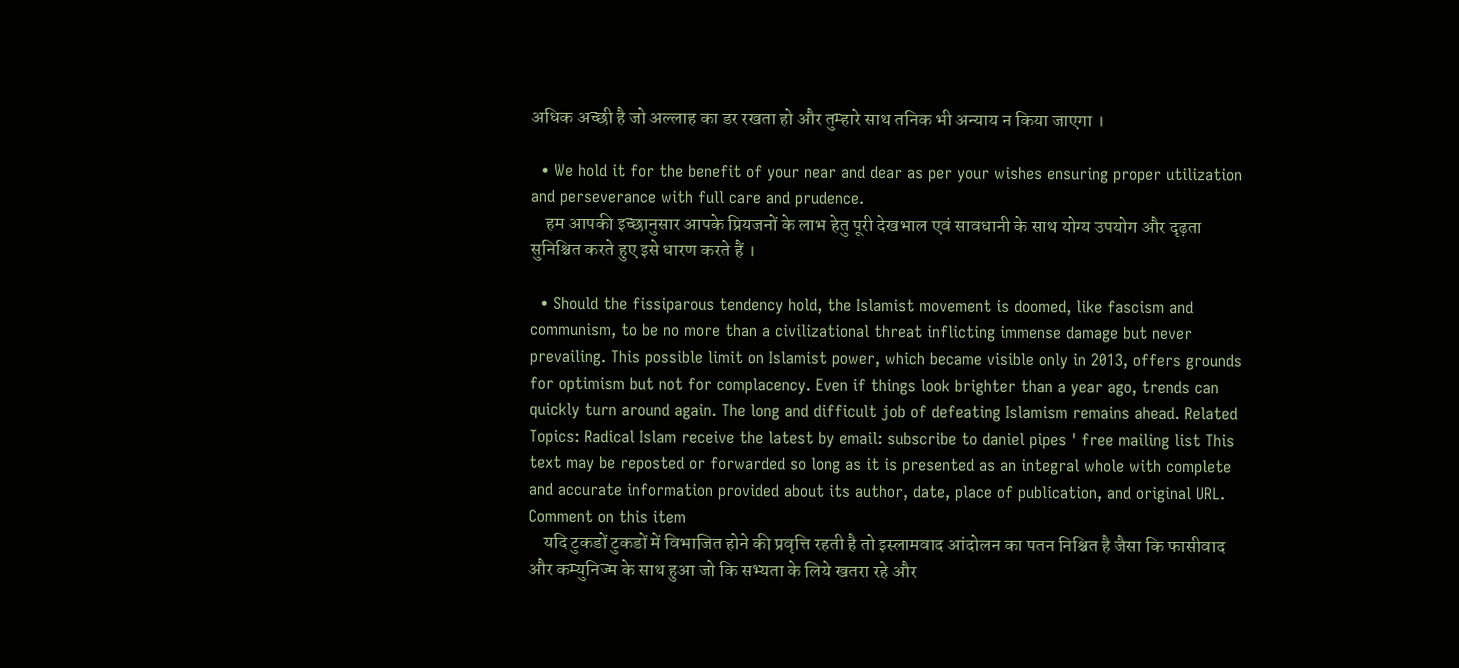अधिक अच्छी है जो अल्लाह का डर रखता हो और तुम्हारे साथ तनिक भी अन्याय न किया जाएगा ।

  • We hold it for the benefit of your near and dear as per your wishes ensuring proper utilization and perseverance with full care and prudence.
    हम आपकी इच्छानुसार आपके प्रियजनों के लाभ हेतु पूरी देखभाल एवं सावधानी के साथ योग्य उपयोग और दृढ़ता सुनिश्चित करते हुए इसे धारण करते हैं ।

  • Should the fissiparous tendency hold, the Islamist movement is doomed, like fascism and communism, to be no more than a civilizational threat inflicting immense damage but never prevailing. This possible limit on Islamist power, which became visible only in 2013, offers grounds for optimism but not for complacency. Even if things look brighter than a year ago, trends can quickly turn around again. The long and difficult job of defeating Islamism remains ahead. Related Topics: Radical Islam receive the latest by email: subscribe to daniel pipes ' free mailing list This text may be reposted or forwarded so long as it is presented as an integral whole with complete and accurate information provided about its author, date, place of publication, and original URL. Comment on this item
    यदि टुकडों टुकडों में विभाजित होने की प्रवृत्ति रहती है तो इस्लामवाद आंदोलन का पतन निश्चित है जैसा कि फासीवाद और कम्युनिज्म के साथ हुआ जो कि सभ्यता के लिये खतरा रहे और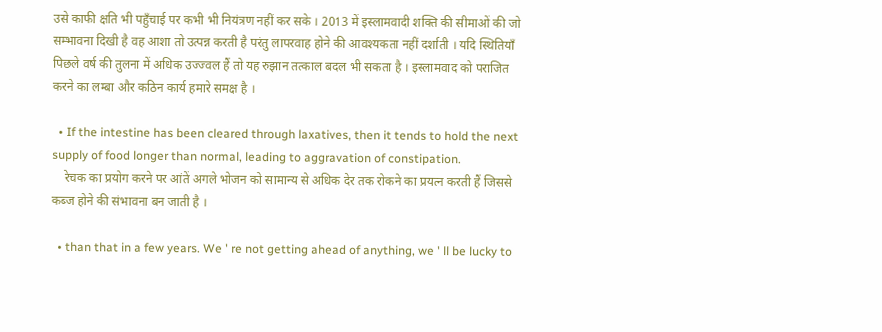उसे काफी क्षति भी पहुँचाई पर कभी भी नियंत्रण नहीं कर सके । 2013 में इस्लामवादी शक्ति की सीमाओं की जो सम्भावना दिखी है वह आशा तो उत्पन्न करती है परंतु लापरवाह होने की आवश्यकता नहीं दर्शाती । यदि स्थितियाँ पिछले वर्ष की तुलना में अधिक उज्ज्वल हैं तो यह रुझान तत्काल बदल भी सकता है । इस्लामवाद को पराजित करने का लम्बा और कठिन कार्य हमारे समक्ष है ।

  • If the intestine has been cleared through laxatives, then it tends to hold the next supply of food longer than normal, leading to aggravation of constipation.
    रेचक का प्रयोग करने पर आंतें अगले भोजन को सामान्य से अधिक देर तक रोकने का प्रयत्न करती हैं जिससे कब्ज होने की संभावना बन जाती है ।

  • than that in a few years. We ' re not getting ahead of anything, we ' ll be lucky to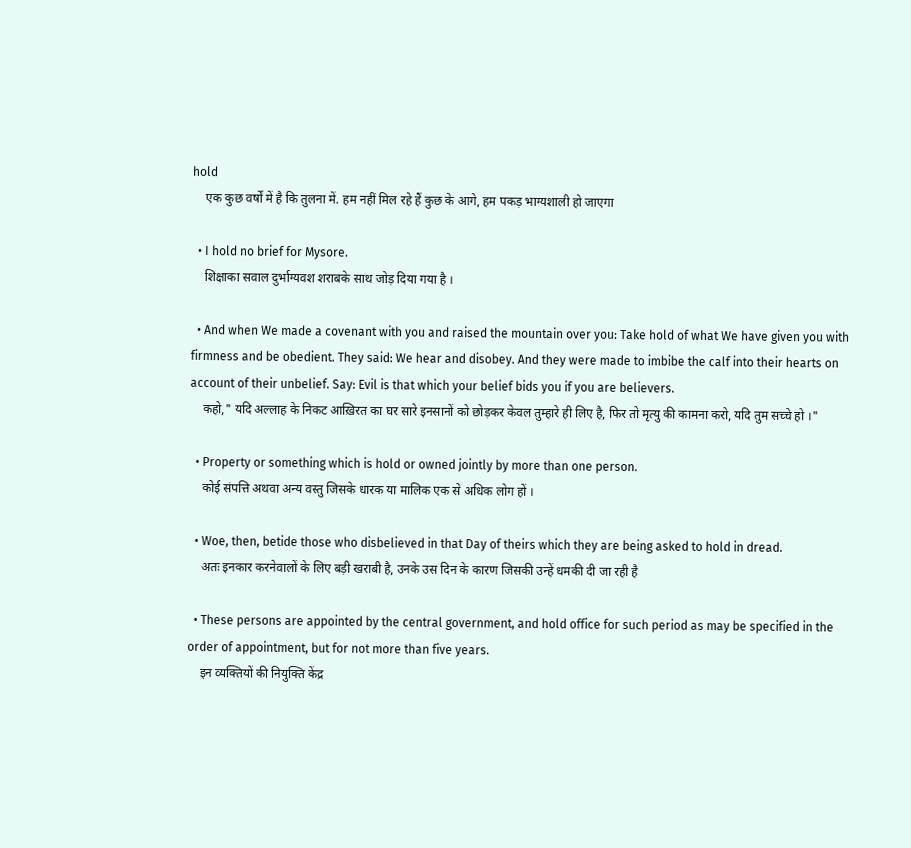hold
    एक कुछ वर्षों में है कि तुलना में. हम नहीं मिल रहे हैं कुछ के आगे, हम पकड़ भाग्यशाली हो जाएगा

  • I hold no brief for Mysore.
    शिक्षाका सवाल दुर्भाग्यवश शराबके साथ जोड़ दिया गया है ।

  • And when We made a covenant with you and raised the mountain over you: Take hold of what We have given you with firmness and be obedient. They said: We hear and disobey. And they were made to imbibe the calf into their hearts on account of their unbelief. Say: Evil is that which your belief bids you if you are believers.
    कहो," यदि अल्लाह के निकट आख़िरत का घर सारे इनसानों को छोड़कर केवल तुम्हारे ही लिए है, फिर तो मृत्यु की कामना करो, यदि तुम सच्चे हो ।"

  • Property or something which is hold or owned jointly by more than one person.
    कोई संपत्ति अथवा अन्य वस्तु जिसके धारक या मालिक एक से अधिक लोग हों ।

  • Woe, then, betide those who disbelieved in that Day of theirs which they are being asked to hold in dread.
    अतः इनकार करनेवालों के लिए बड़ी खराबी है, उनके उस दिन के कारण जिसकी उन्हें धमकी दी जा रही है

  • These persons are appointed by the central government, and hold office for such period as may be specified in the order of appointment, but for not more than five years.
    इन व्यक्तियों की नियुक्ति केंद्र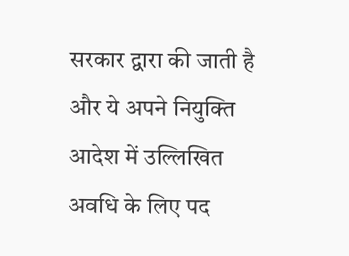सरकार द्वारा की जाती है और ये अपने नियुक्ति आदेश में उल्लिखित अवधि के लिए पद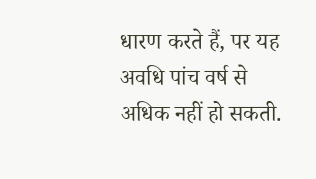धारण करते हैं, पर यह अवधि पांच वर्ष से अधिक नहीं हो सकती.